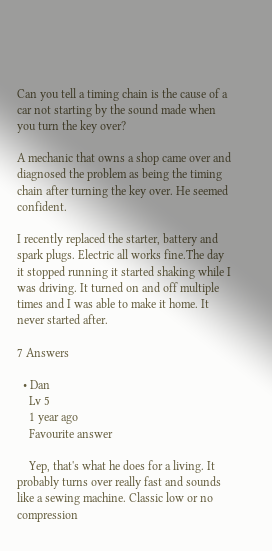Can you tell a timing chain is the cause of a car not starting by the sound made when you turn the key over?

A mechanic that owns a shop came over and diagnosed the problem as being the timing chain after turning the key over. He seemed confident.

I recently replaced the starter, battery and spark plugs. Electric all works fine.The day it stopped running it started shaking while I was driving. It turned on and off multiple times and I was able to make it home. It never started after.

7 Answers

  • Dan
    Lv 5
    1 year ago
    Favourite answer

    Yep, that's what he does for a living. It probably turns over really fast and sounds like a sewing machine. Classic low or no compression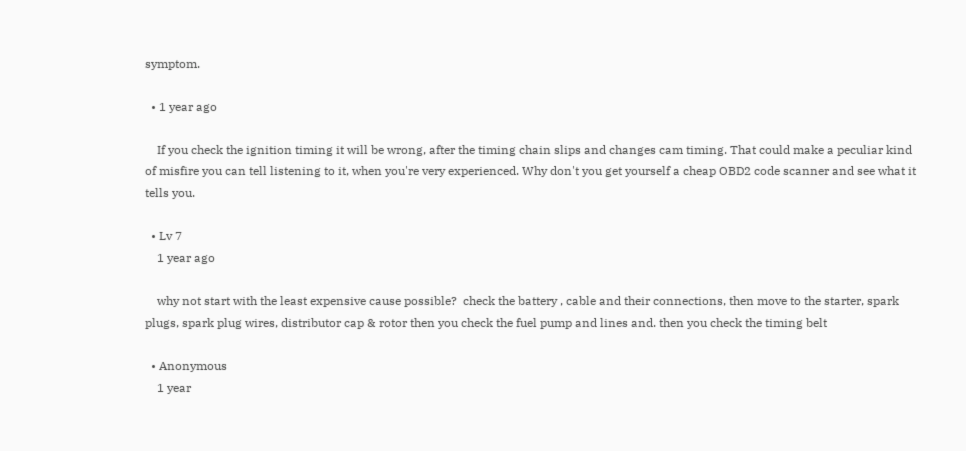symptom.

  • 1 year ago

    If you check the ignition timing it will be wrong, after the timing chain slips and changes cam timing. That could make a peculiar kind of misfire you can tell listening to it, when you're very experienced. Why don't you get yourself a cheap OBD2 code scanner and see what it tells you.

  • Lv 7
    1 year ago

    why not start with the least expensive cause possible?  check the battery , cable and their connections, then move to the starter, spark plugs, spark plug wires, distributor cap & rotor then you check the fuel pump and lines and. then you check the timing belt

  • Anonymous
    1 year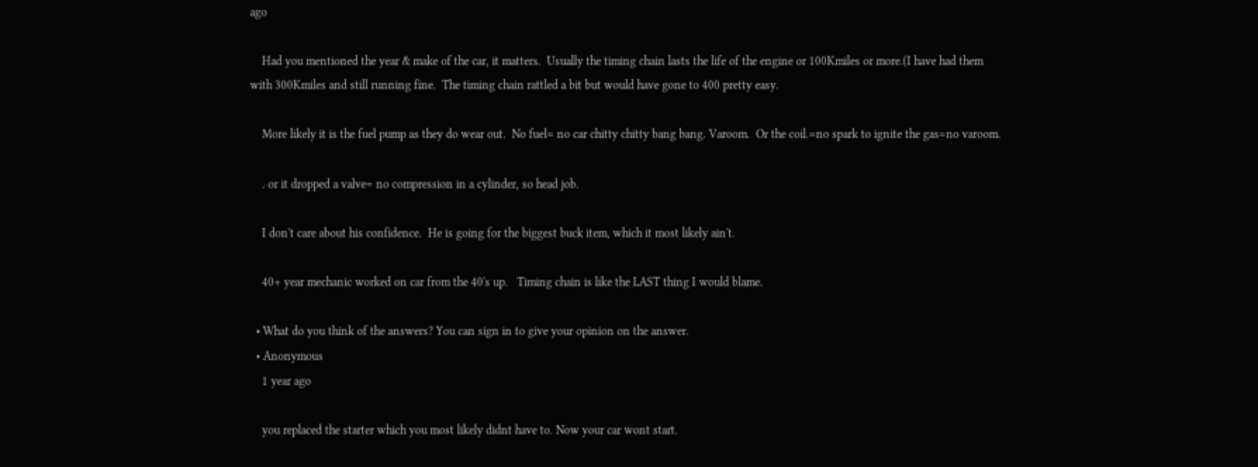ago

    Had you mentioned the year & make of the car, it matters.  Usually the timing chain lasts the life of the engine or 100Kmiles or more.(I have had them with 300Kmiles and still running fine.  The timing chain rattled a bit but would have gone to 400 pretty easy.

    More likely it is the fuel pump as they do wear out.  No fuel= no car chitty chitty bang bang. Varoom.  Or the coil.=no spark to ignite the gas=no varoom.

    . or it dropped a valve= no compression in a cylinder, so head job.

    I don't care about his confidence.  He is going for the biggest buck item, which it most likely ain't.

    40+ year mechanic worked on car from the 40's up.   Timing chain is like the LAST thing I would blame.

  • What do you think of the answers? You can sign in to give your opinion on the answer.
  • Anonymous
    1 year ago

    you replaced the starter which you most likely didnt have to. Now your car wont start.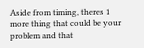Aside from timing, theres 1 more thing that could be your problem and that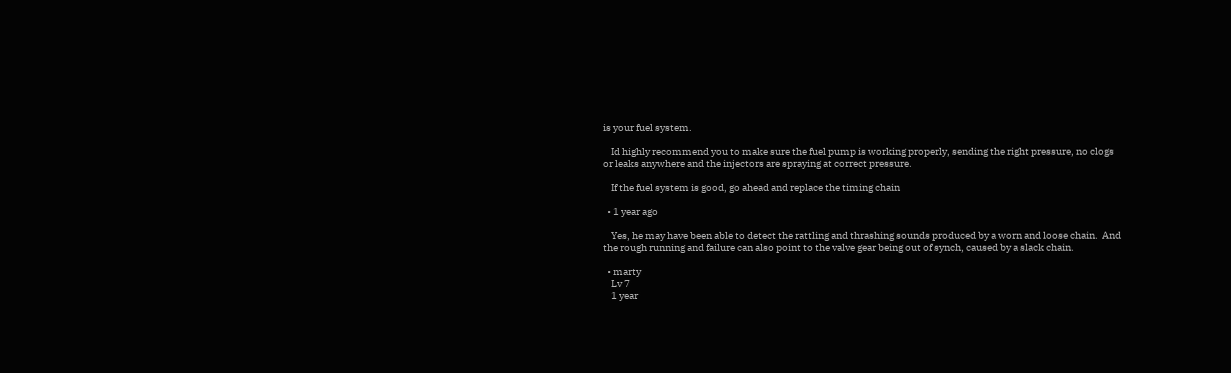is your fuel system.

    Id highly recommend you to make sure the fuel pump is working properly, sending the right pressure, no clogs or leaks anywhere and the injectors are spraying at correct pressure.

    If the fuel system is good, go ahead and replace the timing chain

  • 1 year ago

    Yes, he may have been able to detect the rattling and thrashing sounds produced by a worn and loose chain.  And the rough running and failure can also point to the valve gear being out of synch, caused by a slack chain.

  • marty
    Lv 7
    1 year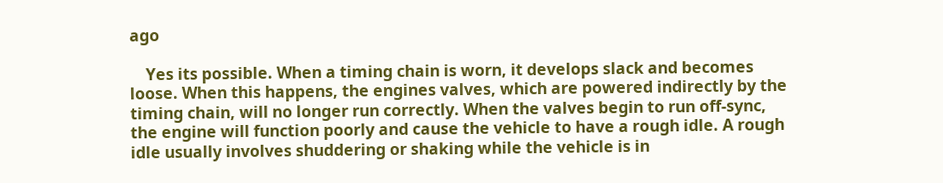ago

    Yes its possible. When a timing chain is worn, it develops slack and becomes loose. When this happens, the engines valves, which are powered indirectly by the timing chain, will no longer run correctly. When the valves begin to run off-sync, the engine will function poorly and cause the vehicle to have a rough idle. A rough idle usually involves shuddering or shaking while the vehicle is in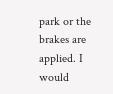park or the brakes are applied. I would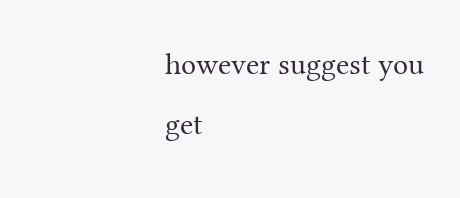however suggest you get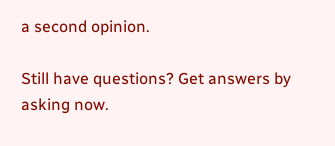a second opinion.

Still have questions? Get answers by asking now.